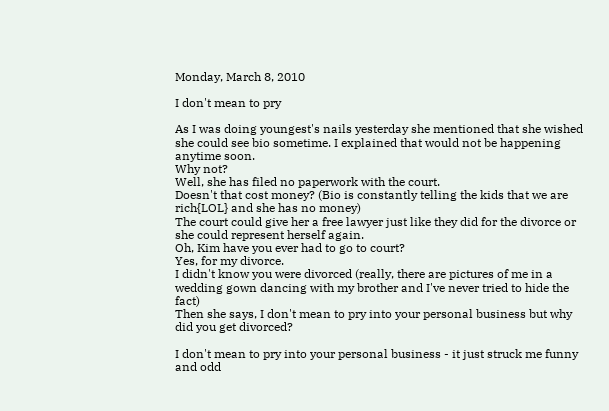Monday, March 8, 2010

I don't mean to pry

As I was doing youngest's nails yesterday she mentioned that she wished she could see bio sometime. I explained that would not be happening anytime soon.
Why not?
Well, she has filed no paperwork with the court.
Doesn't that cost money? (Bio is constantly telling the kids that we are rich{LOL} and she has no money)
The court could give her a free lawyer just like they did for the divorce or she could represent herself again.
Oh, Kim have you ever had to go to court?
Yes, for my divorce.
I didn't know you were divorced (really, there are pictures of me in a wedding gown dancing with my brother and I've never tried to hide the fact)
Then she says, I don't mean to pry into your personal business but why did you get divorced?

I don't mean to pry into your personal business - it just struck me funny and odd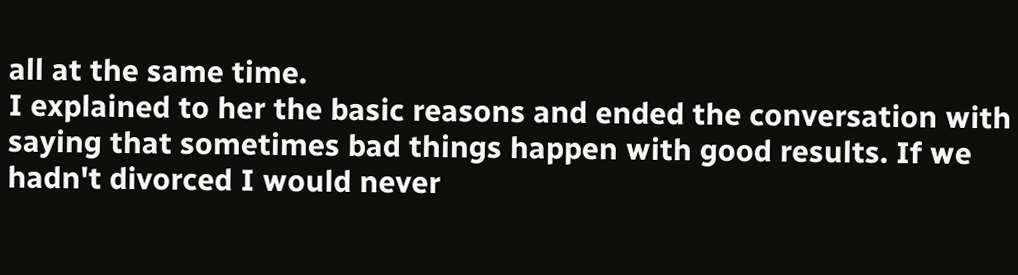all at the same time.
I explained to her the basic reasons and ended the conversation with saying that sometimes bad things happen with good results. If we hadn't divorced I would never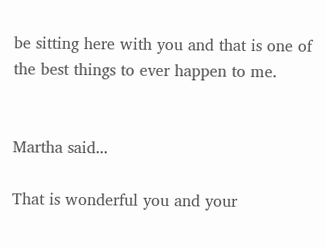be sitting here with you and that is one of the best things to ever happen to me.


Martha said...

That is wonderful you and your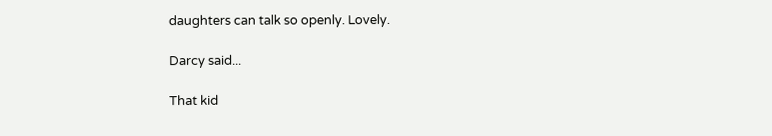daughters can talk so openly. Lovely.

Darcy said...

That kid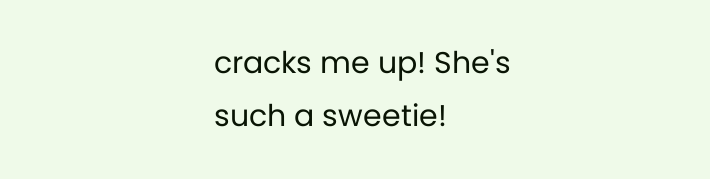cracks me up! She's such a sweetie!